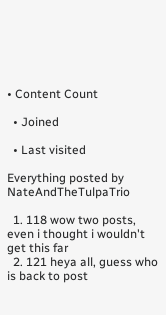• Content Count

  • Joined

  • Last visited

Everything posted by NateAndTheTulpaTrio

  1. 118 wow two posts, even i thought i wouldn't get this far
  2. 121 heya all, guess who is back to post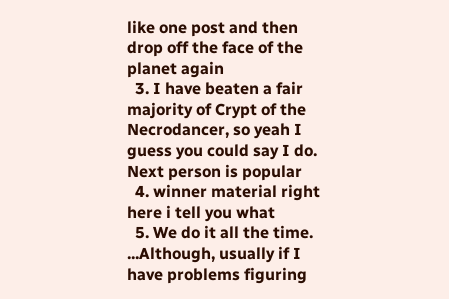like one post and then drop off the face of the planet again
  3. I have beaten a fair majority of Crypt of the Necrodancer, so yeah I guess you could say I do. Next person is popular
  4. winner material right here i tell you what
  5. We do it all the time. ...Although, usually if I have problems figuring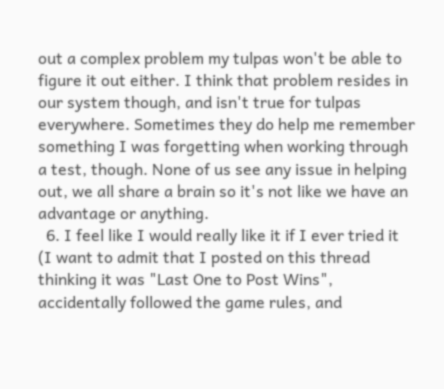out a complex problem my tulpas won't be able to figure it out either. I think that problem resides in our system though, and isn't true for tulpas everywhere. Sometimes they do help me remember something I was forgetting when working through a test, though. None of us see any issue in helping out, we all share a brain so it's not like we have an advantage or anything.
  6. I feel like I would really like it if I ever tried it (I want to admit that I posted on this thread thinking it was "Last One to Post Wins", accidentally followed the game rules, and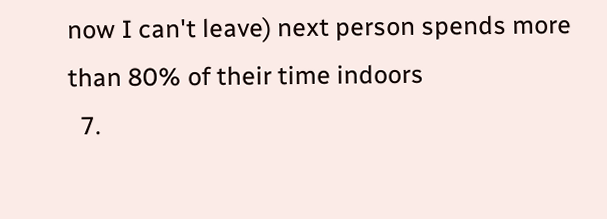now I can't leave) next person spends more than 80% of their time indoors
  7.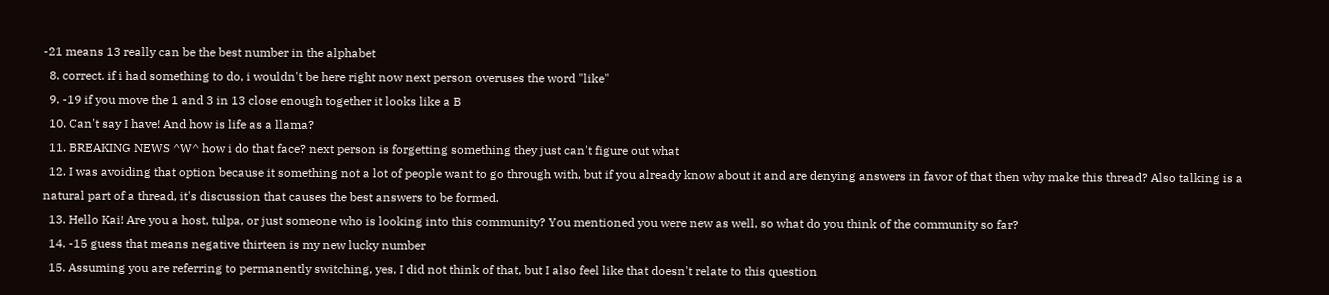-21 means 13 really can be the best number in the alphabet
  8. correct. if i had something to do, i wouldn't be here right now next person overuses the word "like"
  9. -19 if you move the 1 and 3 in 13 close enough together it looks like a B
  10. Can't say I have! And how is life as a llama?
  11. BREAKING NEWS ^W^ how i do that face? next person is forgetting something they just can't figure out what
  12. I was avoiding that option because it something not a lot of people want to go through with, but if you already know about it and are denying answers in favor of that then why make this thread? Also talking is a natural part of a thread, it's discussion that causes the best answers to be formed.
  13. Hello Kai! Are you a host, tulpa, or just someone who is looking into this community? You mentioned you were new as well, so what do you think of the community so far?
  14. -15 guess that means negative thirteen is my new lucky number
  15. Assuming you are referring to permanently switching, yes, I did not think of that, but I also feel like that doesn't relate to this question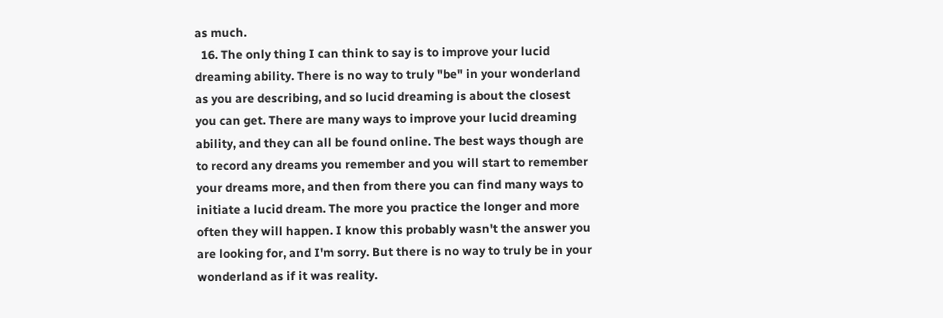as much.
  16. The only thing I can think to say is to improve your lucid dreaming ability. There is no way to truly "be" in your wonderland as you are describing, and so lucid dreaming is about the closest you can get. There are many ways to improve your lucid dreaming ability, and they can all be found online. The best ways though are to record any dreams you remember and you will start to remember your dreams more, and then from there you can find many ways to initiate a lucid dream. The more you practice the longer and more often they will happen. I know this probably wasn't the answer you are looking for, and I'm sorry. But there is no way to truly be in your wonderland as if it was reality.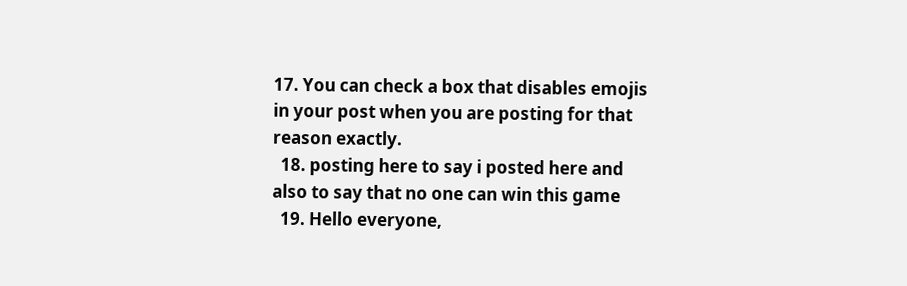17. You can check a box that disables emojis in your post when you are posting for that reason exactly.
  18. posting here to say i posted here and also to say that no one can win this game
  19. Hello everyone,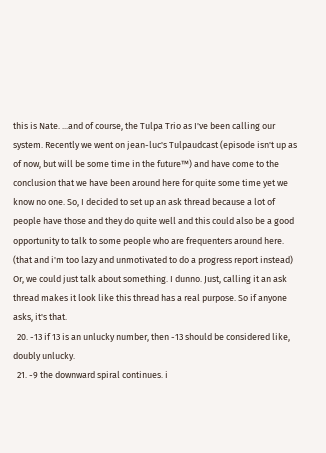this is Nate. ...and of course, the Tulpa Trio as I've been calling our system. Recently we went on jean-luc's Tulpaudcast (episode isn't up as of now, but will be some time in the future™) and have come to the conclusion that we have been around here for quite some time yet we know no one. So, I decided to set up an ask thread because a lot of people have those and they do quite well and this could also be a good opportunity to talk to some people who are frequenters around here. (that and i'm too lazy and unmotivated to do a progress report instead) Or, we could just talk about something. I dunno. Just, calling it an ask thread makes it look like this thread has a real purpose. So if anyone asks, it's that.
  20. -13 if 13 is an unlucky number, then -13 should be considered like, doubly unlucky.
  21. -9 the downward spiral continues. i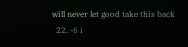will never let good take this back
  22. -6 i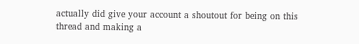actually did give your account a shoutout for being on this thread and making a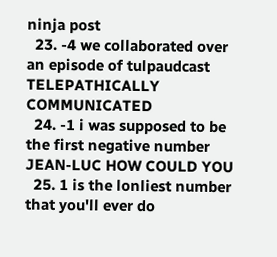ninja post
  23. -4 we collaborated over an episode of tulpaudcast TELEPATHICALLY COMMUNICATED
  24. -1 i was supposed to be the first negative number JEAN-LUC HOW COULD YOU
  25. 1 is the lonliest number that you'll ever do